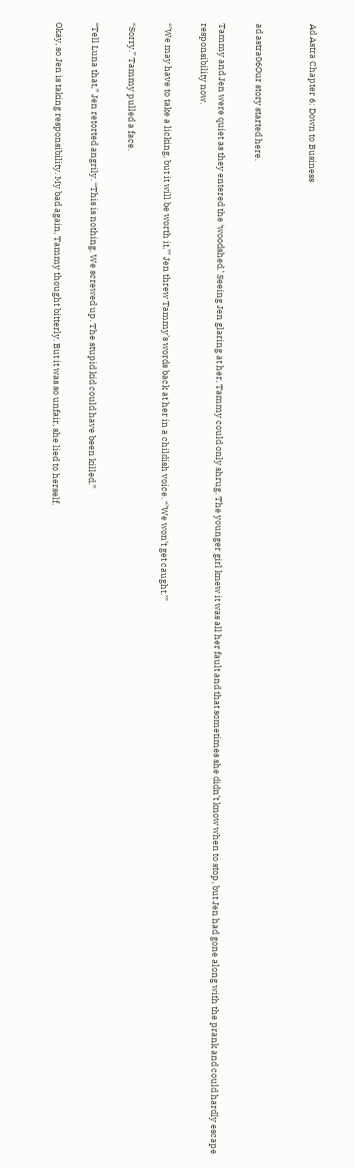Ad Astra Chapter 6: Down to Business


ad astra06Our story started here.

Tammy and Jen were quiet as they entered the ‘woodshed.’ Seeing Jen glaring at her, Tammy could only shrug. The younger girl knew it was all her fault and that sometimes she didn’t know when to stop, but Jen had gone along with the prank and could hardly escape responsibility now.

“’We may have to take a licking, but it will be worth it,’” Jen threw Tammy’s words back at her in a childish voice. “’We won’t get caught.’”

“Sorry.” Tammy pulled a face.

“Tell Luna that,” Jen retorted angrily. “This is nothing. We screwed up. The stupid kid could have been killed.”

Okay, so Jen is taking responsibility. My bad again, Tammy thought bitterly. But it was so unfair, she lied to herself.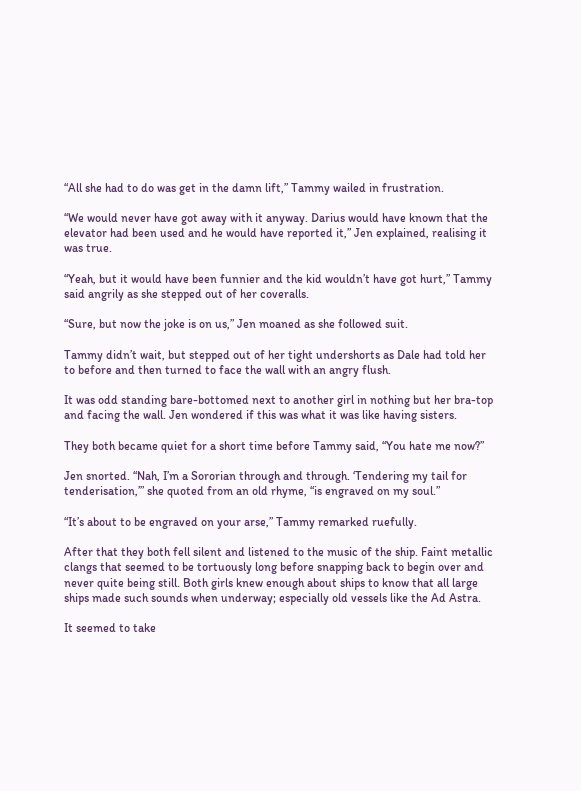“All she had to do was get in the damn lift,” Tammy wailed in frustration.

“We would never have got away with it anyway. Darius would have known that the elevator had been used and he would have reported it,” Jen explained, realising it was true.

“Yeah, but it would have been funnier and the kid wouldn’t have got hurt,” Tammy said angrily as she stepped out of her coveralls.

“Sure, but now the joke is on us,” Jen moaned as she followed suit.

Tammy didn’t wait, but stepped out of her tight undershorts as Dale had told her to before and then turned to face the wall with an angry flush.

It was odd standing bare-bottomed next to another girl in nothing but her bra-top and facing the wall. Jen wondered if this was what it was like having sisters.

They both became quiet for a short time before Tammy said, “You hate me now?”

Jen snorted. “Nah, I’m a Sororian through and through. ‘Tendering my tail for tenderisation,’” she quoted from an old rhyme, “is engraved on my soul.”

“It’s about to be engraved on your arse,” Tammy remarked ruefully.

After that they both fell silent and listened to the music of the ship. Faint metallic clangs that seemed to be tortuously long before snapping back to begin over and never quite being still. Both girls knew enough about ships to know that all large ships made such sounds when underway; especially old vessels like the Ad Astra.

It seemed to take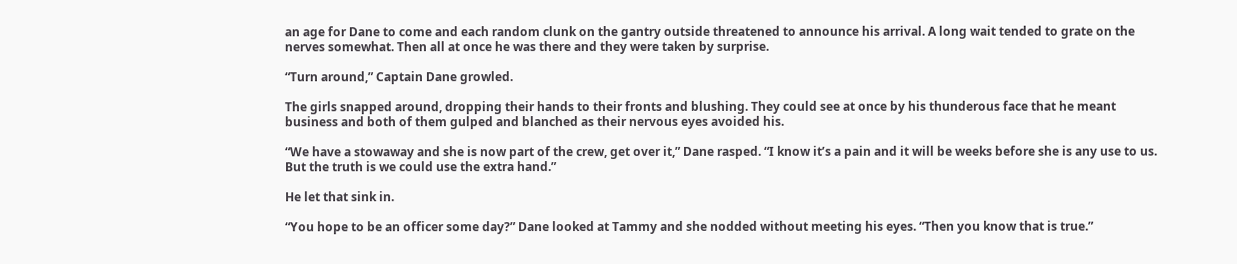an age for Dane to come and each random clunk on the gantry outside threatened to announce his arrival. A long wait tended to grate on the nerves somewhat. Then all at once he was there and they were taken by surprise.

“Turn around,” Captain Dane growled.

The girls snapped around, dropping their hands to their fronts and blushing. They could see at once by his thunderous face that he meant business and both of them gulped and blanched as their nervous eyes avoided his.

“We have a stowaway and she is now part of the crew, get over it,” Dane rasped. “I know it’s a pain and it will be weeks before she is any use to us. But the truth is we could use the extra hand.”

He let that sink in.

“You hope to be an officer some day?” Dane looked at Tammy and she nodded without meeting his eyes. “Then you know that is true.”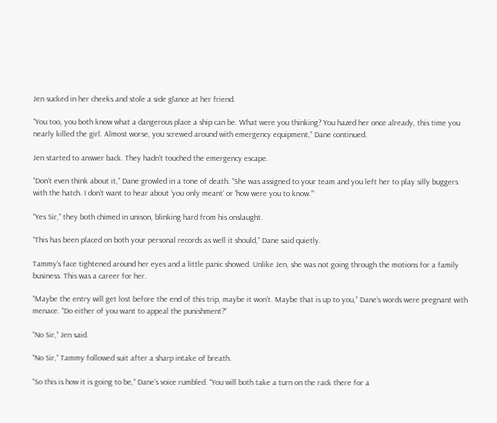Jen sucked in her cheeks and stole a side glance at her friend.

“You too, you both know what a dangerous place a ship can be. What were you thinking? You hazed her once already, this time you nearly killed the girl. Almost worse, you screwed around with emergency equipment,” Dane continued.

Jen started to answer back. They hadn’t touched the emergency escape.

“Don’t even think about it,” Dane growled in a tone of death. “She was assigned to your team and you left her to play silly buggers with the hatch. I don’t want to hear about ‘you only meant’ or ‘how were you to know.’”

“Yes Sir,” they both chimed in unison, blinking hard from his onslaught.

“This has been placed on both your personal records as well it should,” Dane said quietly.

Tammy’s face tightened around her eyes and a little panic showed. Unlike Jen, she was not going through the motions for a family business. This was a career for her.

“Maybe the entry will get lost before the end of this trip, maybe it won’t. Maybe that is up to you,” Dane’s words were pregnant with menace. “Do either of you want to appeal the punishment?”

“No Sir,” Jen said.

“No Sir,” Tammy followed suit after a sharp intake of breath.

“So this is how it is going to be,” Dane’s voice rumbled. “You will both take a turn on the rack there for a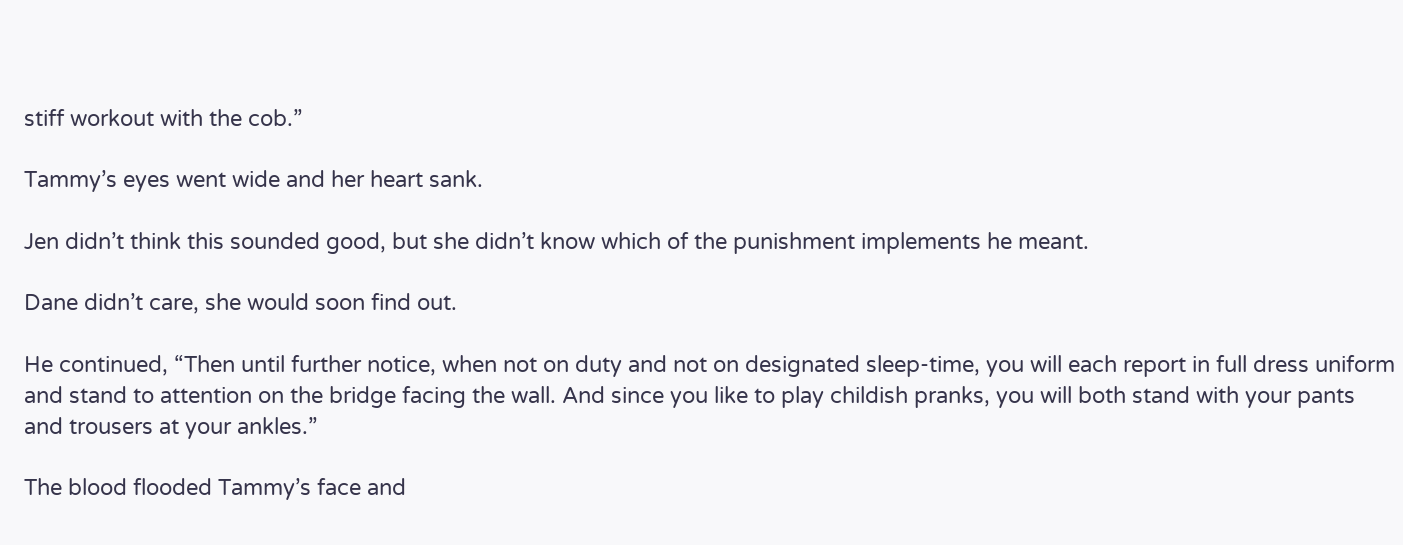stiff workout with the cob.”

Tammy’s eyes went wide and her heart sank.

Jen didn’t think this sounded good, but she didn’t know which of the punishment implements he meant.

Dane didn’t care, she would soon find out.

He continued, “Then until further notice, when not on duty and not on designated sleep-time, you will each report in full dress uniform and stand to attention on the bridge facing the wall. And since you like to play childish pranks, you will both stand with your pants and trousers at your ankles.”

The blood flooded Tammy’s face and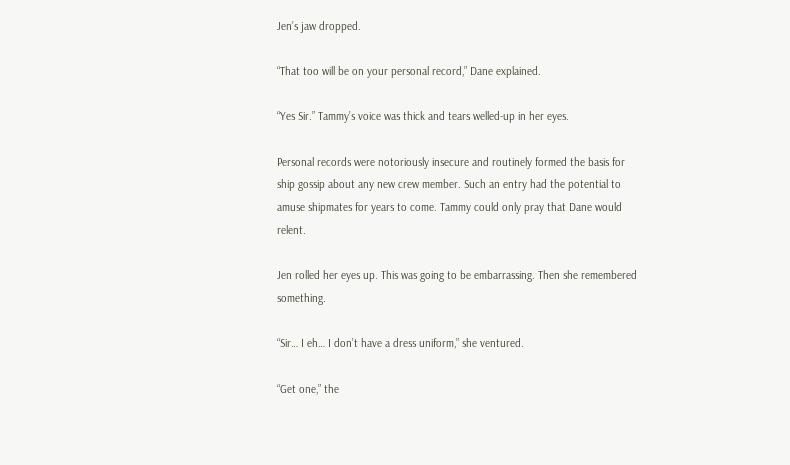Jen’s jaw dropped.

“That too will be on your personal record,” Dane explained.

“Yes Sir.” Tammy’s voice was thick and tears welled-up in her eyes.

Personal records were notoriously insecure and routinely formed the basis for ship gossip about any new crew member. Such an entry had the potential to amuse shipmates for years to come. Tammy could only pray that Dane would relent.

Jen rolled her eyes up. This was going to be embarrassing. Then she remembered something.

“Sir… I eh… I don’t have a dress uniform,” she ventured.

“Get one,” the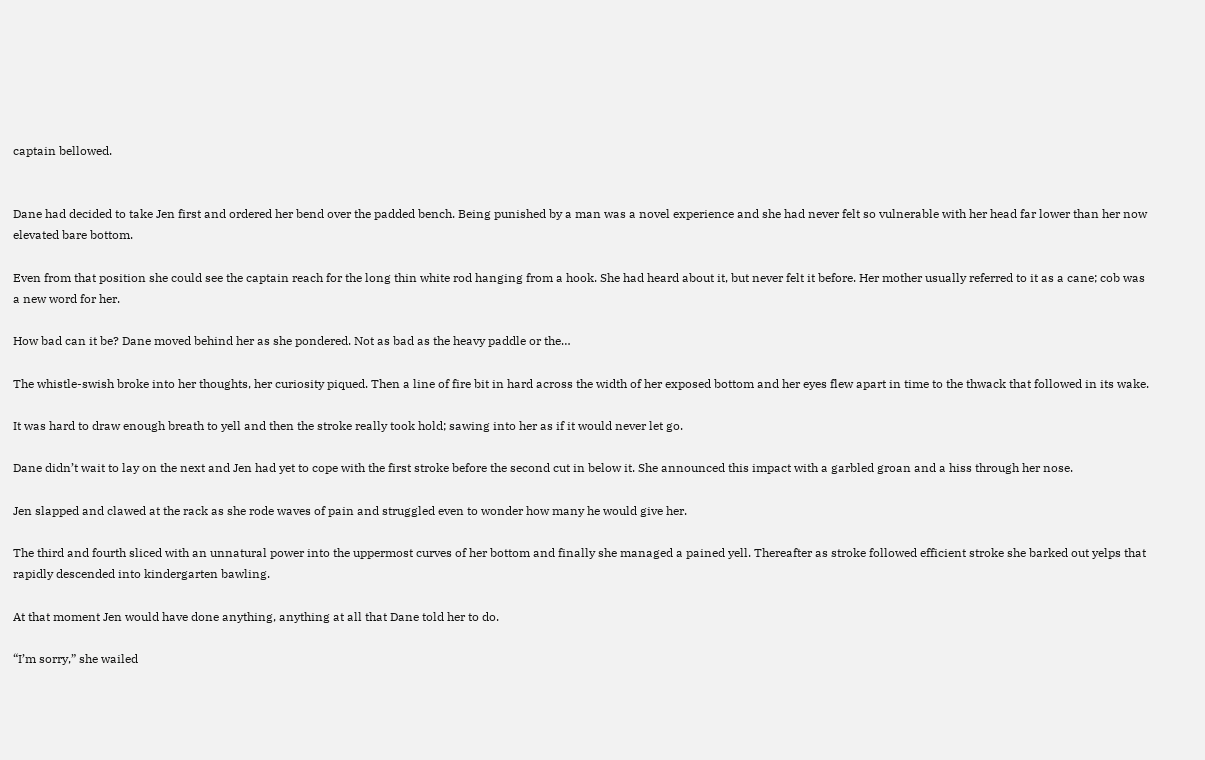captain bellowed.


Dane had decided to take Jen first and ordered her bend over the padded bench. Being punished by a man was a novel experience and she had never felt so vulnerable with her head far lower than her now elevated bare bottom.

Even from that position she could see the captain reach for the long thin white rod hanging from a hook. She had heard about it, but never felt it before. Her mother usually referred to it as a cane; cob was a new word for her.

How bad can it be? Dane moved behind her as she pondered. Not as bad as the heavy paddle or the…

The whistle-swish broke into her thoughts, her curiosity piqued. Then a line of fire bit in hard across the width of her exposed bottom and her eyes flew apart in time to the thwack that followed in its wake.

It was hard to draw enough breath to yell and then the stroke really took hold; sawing into her as if it would never let go.

Dane didn’t wait to lay on the next and Jen had yet to cope with the first stroke before the second cut in below it. She announced this impact with a garbled groan and a hiss through her nose.

Jen slapped and clawed at the rack as she rode waves of pain and struggled even to wonder how many he would give her.

The third and fourth sliced with an unnatural power into the uppermost curves of her bottom and finally she managed a pained yell. Thereafter as stroke followed efficient stroke she barked out yelps that rapidly descended into kindergarten bawling.

At that moment Jen would have done anything, anything at all that Dane told her to do.

“I’m sorry,” she wailed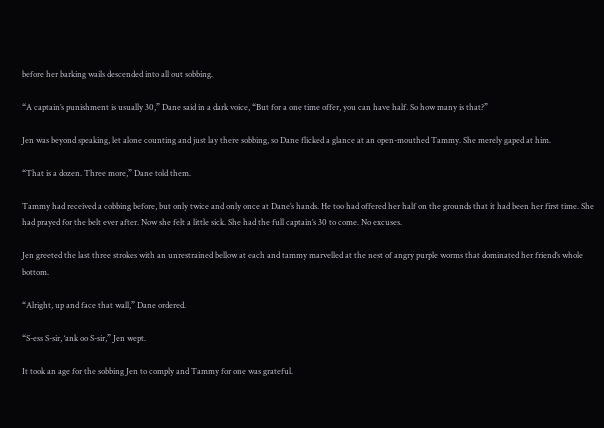before her barking wails descended into all out sobbing.

“A captain’s punishment is usually 30,” Dane said in a dark voice, “But for a one time offer, you can have half. So how many is that?”

Jen was beyond speaking, let alone counting and just lay there sobbing, so Dane flicked a glance at an open-mouthed Tammy. She merely gaped at him.

“That is a dozen. Three more,” Dane told them.

Tammy had received a cobbing before, but only twice and only once at Dane’s hands. He too had offered her half on the grounds that it had been her first time. She had prayed for the belt ever after. Now she felt a little sick. She had the full captain’s 30 to come. No excuses.

Jen greeted the last three strokes with an unrestrained bellow at each and tammy marvelled at the nest of angry purple worms that dominated her friend’s whole bottom.

“Alright, up and face that wall,” Dane ordered.

“S-ess S-sir, ‘ank oo S-sir,” Jen wept.

It took an age for the sobbing Jen to comply and Tammy for one was grateful.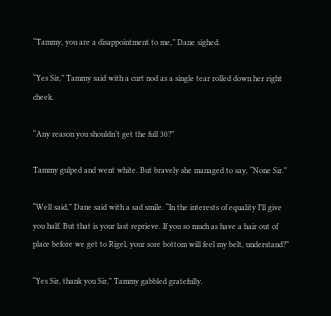“Tammy, you are a disappointment to me,” Dane sighed.

“Yes Sir,” Tammy said with a curt nod as a single tear rolled down her right cheek.

“Any reason you shouldn’t get the full 30?”

Tammy gulped and went white. But bravely she managed to say, “None Sir.”

“Well said,” Dane said with a sad smile. “In the interests of equality I’ll give you half. But that is your last reprieve. If you so much as have a hair out of place before we get to Rigel, your sore bottom will feel my belt, understand?”

“Yes Sir, thank you Sir,” Tammy gabbled gratefully.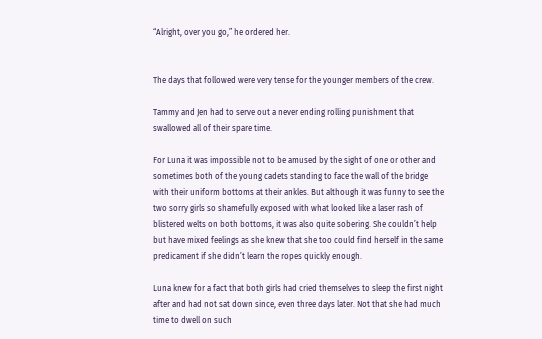“Alright, over you go,” he ordered her.


The days that followed were very tense for the younger members of the crew.

Tammy and Jen had to serve out a never ending rolling punishment that swallowed all of their spare time.

For Luna it was impossible not to be amused by the sight of one or other and sometimes both of the young cadets standing to face the wall of the bridge with their uniform bottoms at their ankles. But although it was funny to see the two sorry girls so shamefully exposed with what looked like a laser rash of blistered welts on both bottoms, it was also quite sobering. She couldn’t help but have mixed feelings as she knew that she too could find herself in the same predicament if she didn’t learn the ropes quickly enough.

Luna knew for a fact that both girls had cried themselves to sleep the first night after and had not sat down since, even three days later. Not that she had much time to dwell on such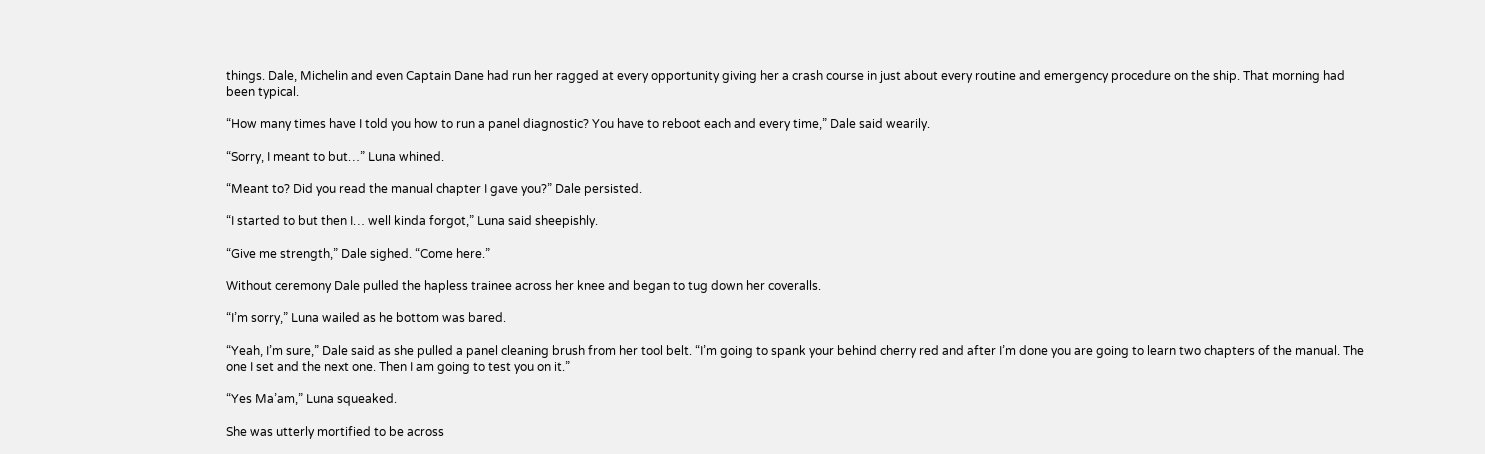things. Dale, Michelin and even Captain Dane had run her ragged at every opportunity giving her a crash course in just about every routine and emergency procedure on the ship. That morning had been typical.

“How many times have I told you how to run a panel diagnostic? You have to reboot each and every time,” Dale said wearily.

“Sorry, I meant to but…” Luna whined.

“Meant to? Did you read the manual chapter I gave you?” Dale persisted.

“I started to but then I… well kinda forgot,” Luna said sheepishly.

“Give me strength,” Dale sighed. “Come here.”

Without ceremony Dale pulled the hapless trainee across her knee and began to tug down her coveralls.

“I’m sorry,” Luna wailed as he bottom was bared.

“Yeah, I’m sure,” Dale said as she pulled a panel cleaning brush from her tool belt. “I’m going to spank your behind cherry red and after I’m done you are going to learn two chapters of the manual. The one I set and the next one. Then I am going to test you on it.”

“Yes Ma’am,” Luna squeaked.

She was utterly mortified to be across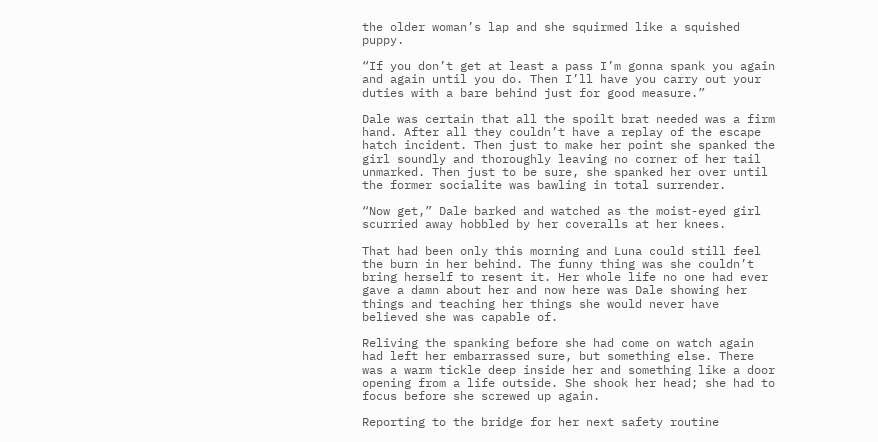the older woman’s lap and she squirmed like a squished puppy.

“If you don’t get at least a pass I’m gonna spank you again and again until you do. Then I’ll have you carry out your duties with a bare behind just for good measure.”

Dale was certain that all the spoilt brat needed was a firm hand. After all they couldn’t have a replay of the escape hatch incident. Then just to make her point she spanked the girl soundly and thoroughly leaving no corner of her tail unmarked. Then just to be sure, she spanked her over until the former socialite was bawling in total surrender.

“Now get,” Dale barked and watched as the moist-eyed girl scurried away hobbled by her coveralls at her knees.

That had been only this morning and Luna could still feel the burn in her behind. The funny thing was she couldn’t bring herself to resent it. Her whole life no one had ever gave a damn about her and now here was Dale showing her things and teaching her things she would never have believed she was capable of.

Reliving the spanking before she had come on watch again had left her embarrassed sure, but something else. There was a warm tickle deep inside her and something like a door opening from a life outside. She shook her head; she had to focus before she screwed up again.

Reporting to the bridge for her next safety routine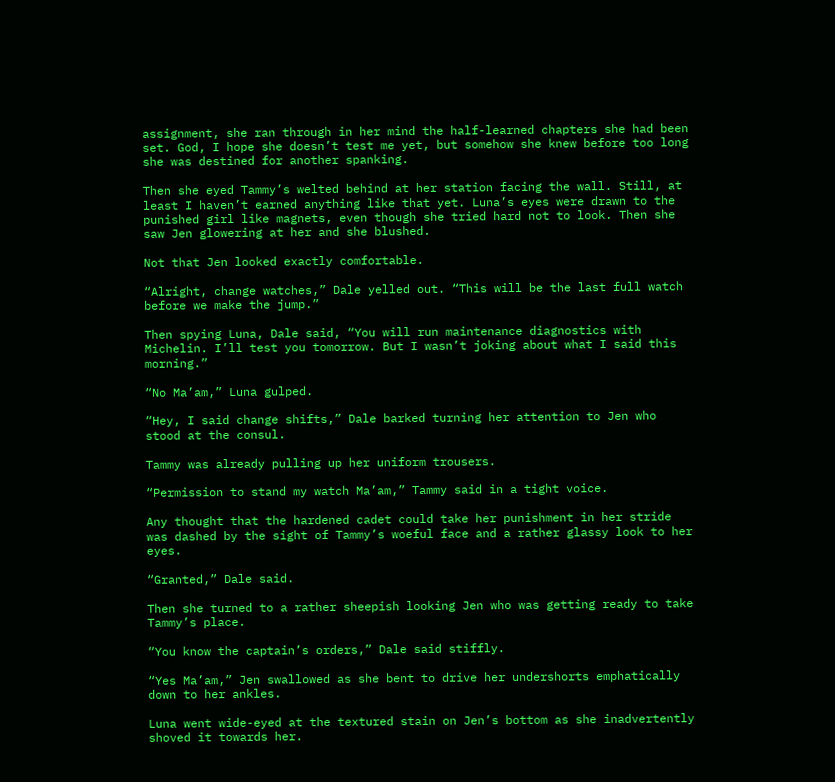assignment, she ran through in her mind the half-learned chapters she had been set. God, I hope she doesn’t test me yet, but somehow she knew before too long she was destined for another spanking.

Then she eyed Tammy’s welted behind at her station facing the wall. Still, at least I haven’t earned anything like that yet. Luna’s eyes were drawn to the punished girl like magnets, even though she tried hard not to look. Then she saw Jen glowering at her and she blushed.

Not that Jen looked exactly comfortable.

“Alright, change watches,” Dale yelled out. “This will be the last full watch before we make the jump.”

Then spying Luna, Dale said, “You will run maintenance diagnostics with Michelin. I’ll test you tomorrow. But I wasn’t joking about what I said this morning.”

“No Ma’am,” Luna gulped.

“Hey, I said change shifts,” Dale barked turning her attention to Jen who stood at the consul.

Tammy was already pulling up her uniform trousers.

“Permission to stand my watch Ma’am,” Tammy said in a tight voice.

Any thought that the hardened cadet could take her punishment in her stride was dashed by the sight of Tammy’s woeful face and a rather glassy look to her eyes.

“Granted,” Dale said.

Then she turned to a rather sheepish looking Jen who was getting ready to take Tammy’s place.

“You know the captain’s orders,” Dale said stiffly.

“Yes Ma’am,” Jen swallowed as she bent to drive her undershorts emphatically down to her ankles.

Luna went wide-eyed at the textured stain on Jen’s bottom as she inadvertently shoved it towards her.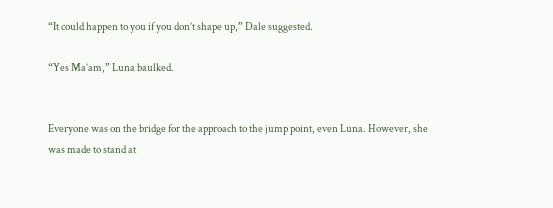“It could happen to you if you don’t shape up,” Dale suggested.

“Yes Ma’am,” Luna baulked.


Everyone was on the bridge for the approach to the jump point, even Luna. However, she was made to stand at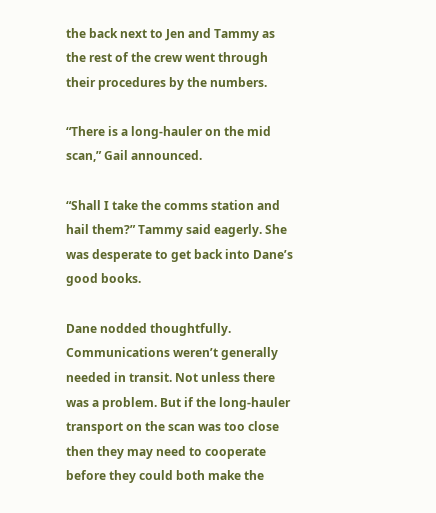the back next to Jen and Tammy as the rest of the crew went through their procedures by the numbers.

“There is a long-hauler on the mid scan,” Gail announced.

“Shall I take the comms station and hail them?” Tammy said eagerly. She was desperate to get back into Dane’s good books.

Dane nodded thoughtfully. Communications weren’t generally needed in transit. Not unless there was a problem. But if the long-hauler transport on the scan was too close then they may need to cooperate before they could both make the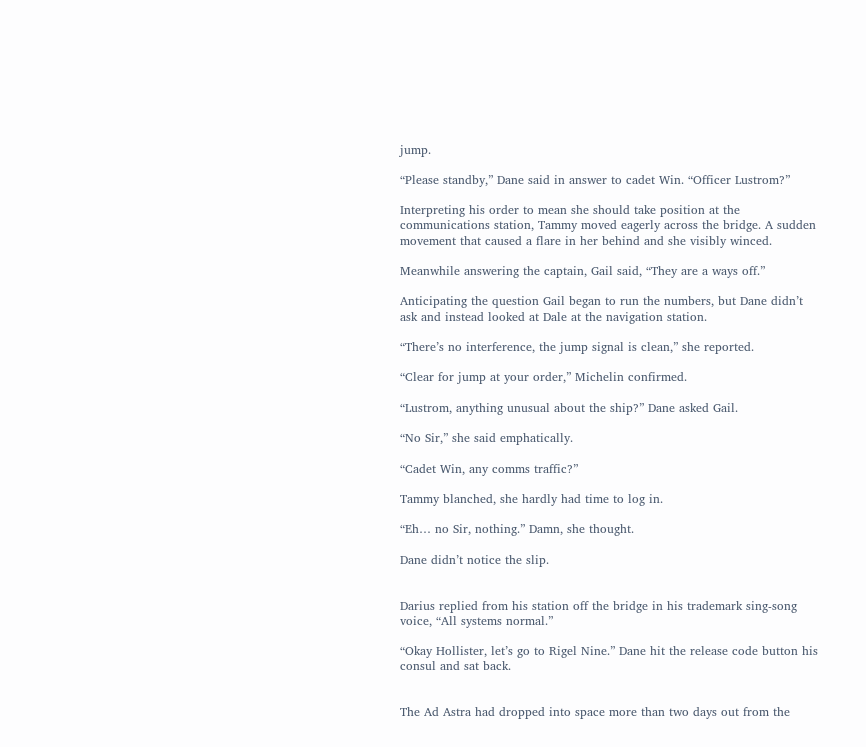jump.

“Please standby,” Dane said in answer to cadet Win. “Officer Lustrom?”

Interpreting his order to mean she should take position at the communications station, Tammy moved eagerly across the bridge. A sudden movement that caused a flare in her behind and she visibly winced.

Meanwhile answering the captain, Gail said, “They are a ways off.”

Anticipating the question Gail began to run the numbers, but Dane didn’t ask and instead looked at Dale at the navigation station.

“There’s no interference, the jump signal is clean,” she reported.

“Clear for jump at your order,” Michelin confirmed.

“Lustrom, anything unusual about the ship?” Dane asked Gail.

“No Sir,” she said emphatically.

“Cadet Win, any comms traffic?”

Tammy blanched, she hardly had time to log in.

“Eh… no Sir, nothing.” Damn, she thought.

Dane didn’t notice the slip.


Darius replied from his station off the bridge in his trademark sing-song voice, “All systems normal.”

“Okay Hollister, let’s go to Rigel Nine.” Dane hit the release code button his consul and sat back.


The Ad Astra had dropped into space more than two days out from the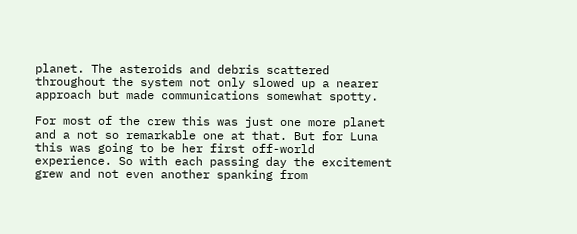planet. The asteroids and debris scattered throughout the system not only slowed up a nearer approach but made communications somewhat spotty.

For most of the crew this was just one more planet and a not so remarkable one at that. But for Luna this was going to be her first off-world experience. So with each passing day the excitement grew and not even another spanking from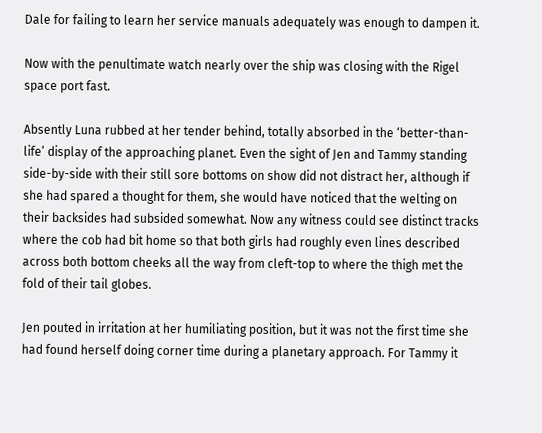Dale for failing to learn her service manuals adequately was enough to dampen it.

Now with the penultimate watch nearly over the ship was closing with the Rigel space port fast.

Absently Luna rubbed at her tender behind, totally absorbed in the ‘better-than-life’ display of the approaching planet. Even the sight of Jen and Tammy standing side-by-side with their still sore bottoms on show did not distract her, although if she had spared a thought for them, she would have noticed that the welting on their backsides had subsided somewhat. Now any witness could see distinct tracks where the cob had bit home so that both girls had roughly even lines described across both bottom cheeks all the way from cleft-top to where the thigh met the fold of their tail globes.

Jen pouted in irritation at her humiliating position, but it was not the first time she had found herself doing corner time during a planetary approach. For Tammy it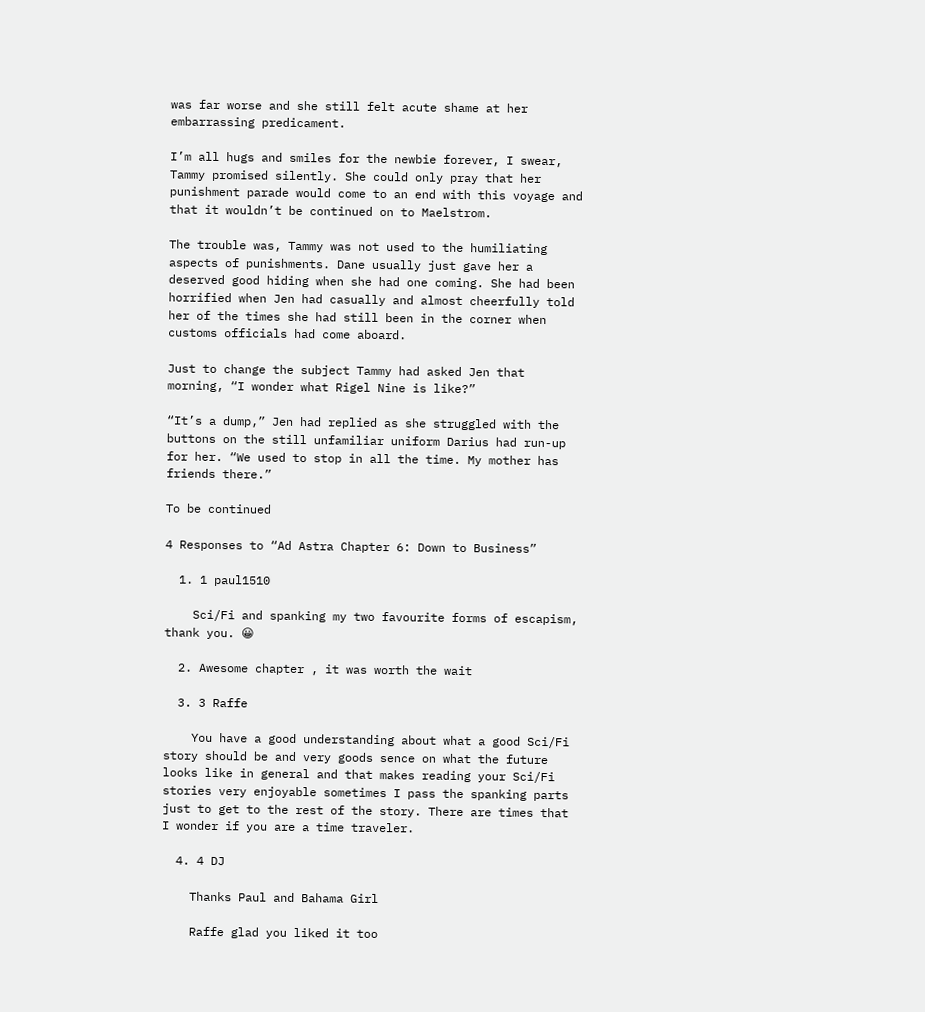was far worse and she still felt acute shame at her embarrassing predicament.

I’m all hugs and smiles for the newbie forever, I swear, Tammy promised silently. She could only pray that her punishment parade would come to an end with this voyage and that it wouldn’t be continued on to Maelstrom.

The trouble was, Tammy was not used to the humiliating aspects of punishments. Dane usually just gave her a deserved good hiding when she had one coming. She had been horrified when Jen had casually and almost cheerfully told her of the times she had still been in the corner when customs officials had come aboard.

Just to change the subject Tammy had asked Jen that morning, “I wonder what Rigel Nine is like?”

“It’s a dump,” Jen had replied as she struggled with the buttons on the still unfamiliar uniform Darius had run-up for her. “We used to stop in all the time. My mother has friends there.”

To be continued

4 Responses to “Ad Astra Chapter 6: Down to Business”

  1. 1 paul1510

    Sci/Fi and spanking my two favourite forms of escapism, thank you. 😀

  2. Awesome chapter , it was worth the wait

  3. 3 Raffe

    You have a good understanding about what a good Sci/Fi story should be and very goods sence on what the future looks like in general and that makes reading your Sci/Fi stories very enjoyable sometimes I pass the spanking parts just to get to the rest of the story. There are times that I wonder if you are a time traveler.

  4. 4 DJ

    Thanks Paul and Bahama Girl

    Raffe glad you liked it too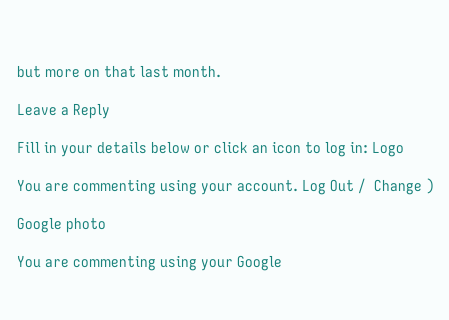but more on that last month.

Leave a Reply

Fill in your details below or click an icon to log in: Logo

You are commenting using your account. Log Out /  Change )

Google photo

You are commenting using your Google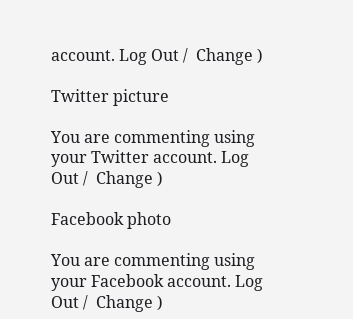account. Log Out /  Change )

Twitter picture

You are commenting using your Twitter account. Log Out /  Change )

Facebook photo

You are commenting using your Facebook account. Log Out /  Change )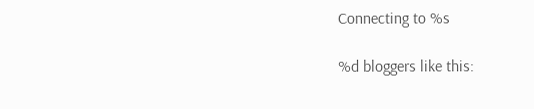Connecting to %s

%d bloggers like this: